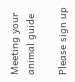Meeting your animal guide

Please sign up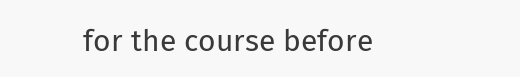for the course before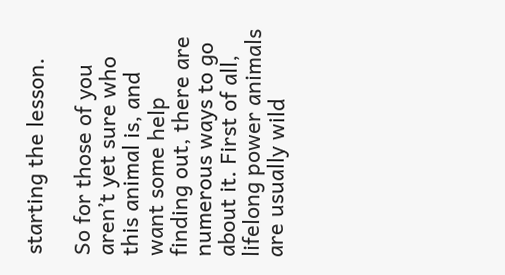starting the lesson.

So for those of you aren’t yet sure who this animal is, and want some help finding out, there are numerous ways to go about it. First of all, lifelong power animals are usually wild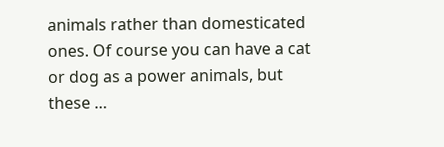animals rather than domesticated ones. Of course you can have a cat or dog as a power animals, but these …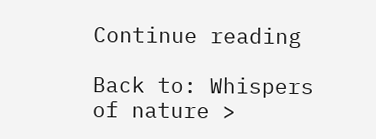Continue reading

Back to: Whispers of nature >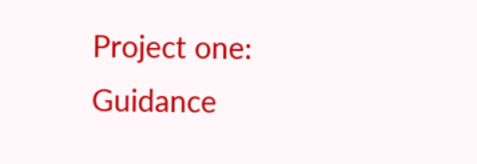Project one: Guidance